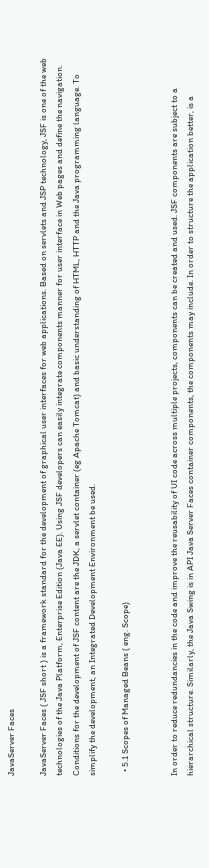JavaServer Faces

JavaServer Faces ( JSF short ) is a framework standard for the development of graphical user interfaces for web applications. Based on servlets and JSP technology, JSF is one of the web technologies of the Java Platform, Enterprise Edition (Java EE). Using JSF developers can easily integrate components manner for user interface in Web pages and define the navigation. Conditions for the development of JSF content are the JDK, a servlet container (eg Apache Tomcat) and basic understanding of HTML, HTTP and the Java programming language. To simplify the development, an Integrated Development Environment be used.

  • 5.1 Scopes of Managed Beans ( eng. Scope)


In order to reduce redundancies in the code and improve the reusability of UI code across multiple projects, components can be created and used. JSF components are subject to a hierarchical structure. Similarly, the Java Swing is in API Java Server Faces container components, the components may include. In order to structure the application better, is a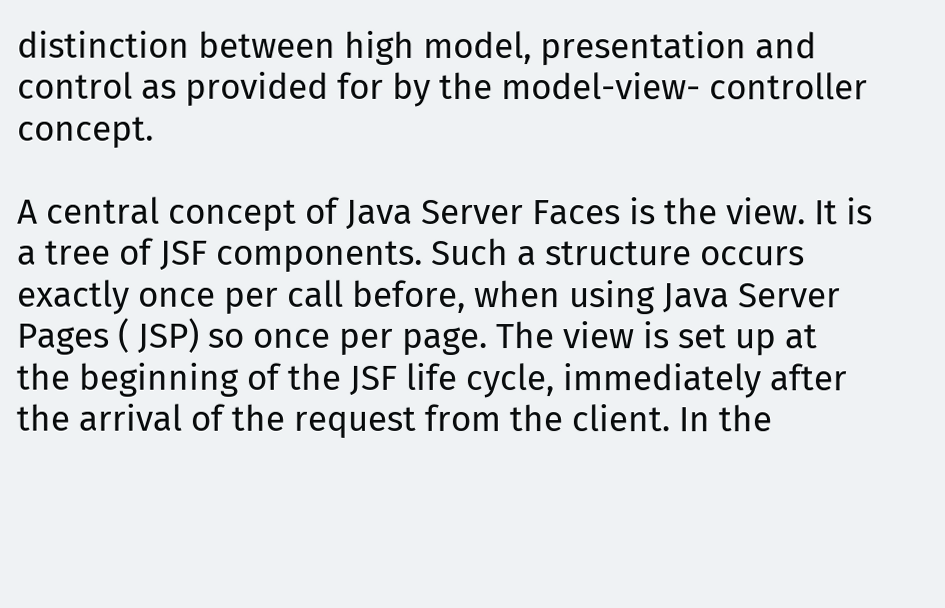distinction between high model, presentation and control as provided for by the model-view- controller concept.

A central concept of Java Server Faces is the view. It is a tree of JSF components. Such a structure occurs exactly once per call before, when using Java Server Pages ( JSP) so once per page. The view is set up at the beginning of the JSF life cycle, immediately after the arrival of the request from the client. In the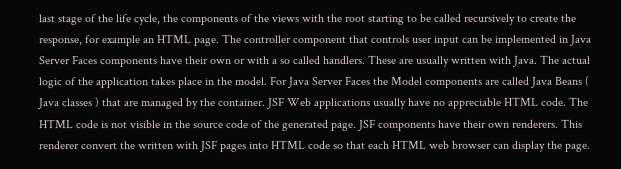last stage of the life cycle, the components of the views with the root starting to be called recursively to create the response, for example an HTML page. The controller component that controls user input can be implemented in Java Server Faces components have their own or with a so called handlers. These are usually written with Java. The actual logic of the application takes place in the model. For Java Server Faces the Model components are called Java Beans ( Java classes ) that are managed by the container. JSF Web applications usually have no appreciable HTML code. The HTML code is not visible in the source code of the generated page. JSF components have their own renderers. This renderer convert the written with JSF pages into HTML code so that each HTML web browser can display the page.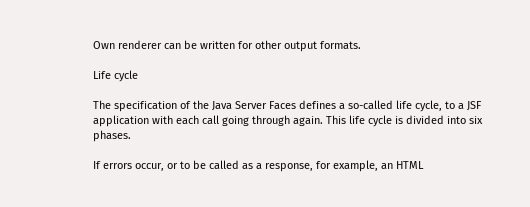Own renderer can be written for other output formats.

Life cycle

The specification of the Java Server Faces defines a so-called life cycle, to a JSF application with each call going through again. This life cycle is divided into six phases.

If errors occur, or to be called as a response, for example, an HTML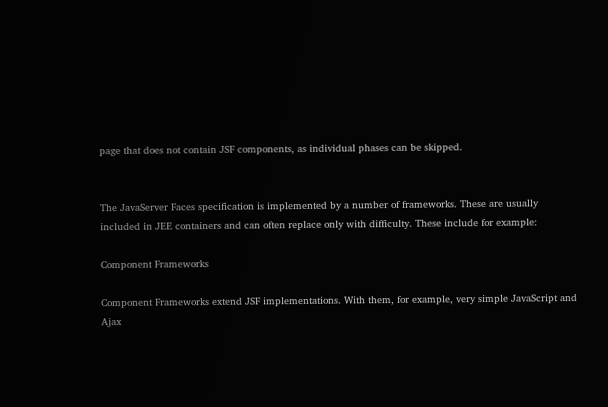page that does not contain JSF components, as individual phases can be skipped.


The JavaServer Faces specification is implemented by a number of frameworks. These are usually included in JEE containers and can often replace only with difficulty. These include for example:

Component Frameworks

Component Frameworks extend JSF implementations. With them, for example, very simple JavaScript and Ajax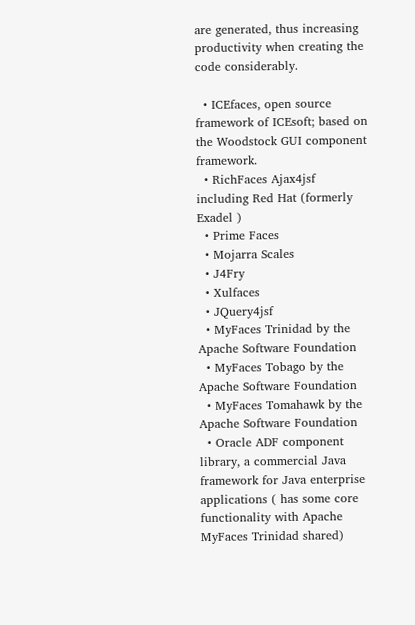are generated, thus increasing productivity when creating the code considerably.

  • ICEfaces, open source framework of ICEsoft; based on the Woodstock GUI component framework.
  • RichFaces Ajax4jsf including Red Hat (formerly Exadel )
  • Prime Faces
  • Mojarra Scales
  • J4Fry
  • Xulfaces
  • JQuery4jsf
  • MyFaces Trinidad by the Apache Software Foundation
  • MyFaces Tobago by the Apache Software Foundation
  • MyFaces Tomahawk by the Apache Software Foundation
  • Oracle ADF component library, a commercial Java framework for Java enterprise applications ( has some core functionality with Apache MyFaces Trinidad shared)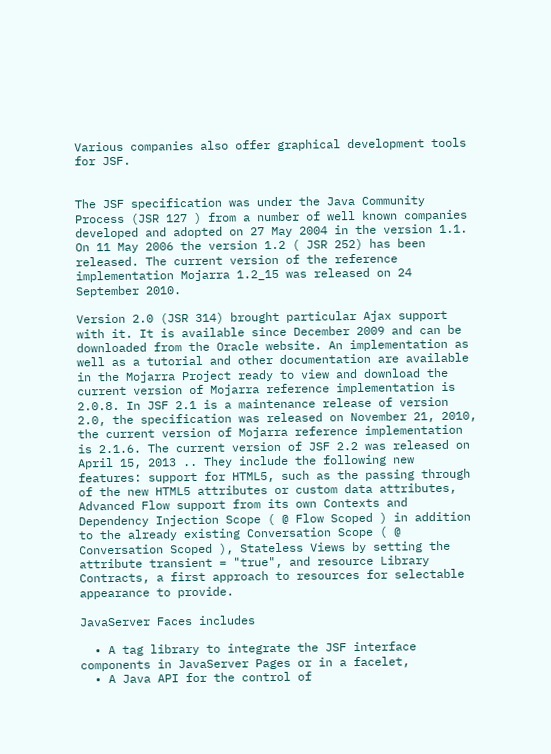Various companies also offer graphical development tools for JSF.


The JSF specification was under the Java Community Process (JSR 127 ) from a number of well known companies developed and adopted on 27 May 2004 in the version 1.1. On 11 May 2006 the version 1.2 ( JSR 252) has been released. The current version of the reference implementation Mojarra 1.2_15 was released on 24 September 2010.

Version 2.0 (JSR 314) brought particular Ajax support with it. It is available since December 2009 and can be downloaded from the Oracle website. An implementation as well as a tutorial and other documentation are available in the Mojarra Project ready to view and download the current version of Mojarra reference implementation is 2.0.8. In JSF 2.1 is a maintenance release of version 2.0, the specification was released on November 21, 2010, the current version of Mojarra reference implementation is 2.1.6. The current version of JSF 2.2 was released on April 15, 2013 .. They include the following new features: support for HTML5, such as the passing through of the new HTML5 attributes or custom data attributes, Advanced Flow support from its own Contexts and Dependency Injection Scope ( @ Flow Scoped ) in addition to the already existing Conversation Scope ( @ Conversation Scoped ), Stateless Views by setting the attribute transient = "true", and resource Library Contracts, a first approach to resources for selectable appearance to provide.

JavaServer Faces includes

  • A tag library to integrate the JSF interface components in JavaServer Pages or in a facelet,
  • A Java API for the control of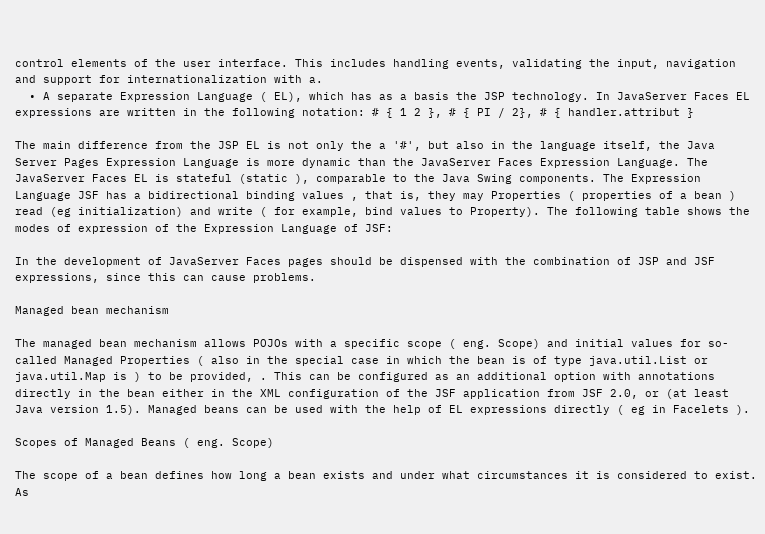control elements of the user interface. This includes handling events, validating the input, navigation and support for internationalization with a.
  • A separate Expression Language ( EL), which has as a basis the JSP technology. In JavaServer Faces EL expressions are written in the following notation: # { 1 2 }, # { PI / 2}, # { handler.attribut }

The main difference from the JSP EL is not only the a '#', but also in the language itself, the Java Server Pages Expression Language is more dynamic than the JavaServer Faces Expression Language. The JavaServer Faces EL is stateful (static ), comparable to the Java Swing components. The Expression Language JSF has a bidirectional binding values , that is, they may Properties ( properties of a bean ) read (eg initialization) and write ( for example, bind values to Property). The following table shows the modes of expression of the Expression Language of JSF:

In the development of JavaServer Faces pages should be dispensed with the combination of JSP and JSF expressions, since this can cause problems.

Managed bean mechanism

The managed bean mechanism allows POJOs with a specific scope ( eng. Scope) and initial values for so-called Managed Properties ( also in the special case in which the bean is of type java.util.List or java.util.Map is ) to be provided, . This can be configured as an additional option with annotations directly in the bean either in the XML configuration of the JSF application from JSF 2.0, or (at least Java version 1.5). Managed beans can be used with the help of EL expressions directly ( eg in Facelets ).

Scopes of Managed Beans ( eng. Scope)

The scope of a bean defines how long a bean exists and under what circumstances it is considered to exist. As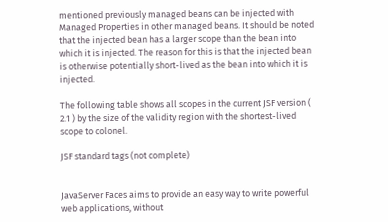mentioned previously managed beans can be injected with Managed Properties in other managed beans. It should be noted that the injected bean has a larger scope than the bean into which it is injected. The reason for this is that the injected bean is otherwise potentially short-lived as the bean into which it is injected.

The following table shows all scopes in the current JSF version ( 2.1 ) by the size of the validity region with the shortest-lived scope to colonel.

JSF standard tags (not complete)


JavaServer Faces aims to provide an easy way to write powerful web applications, without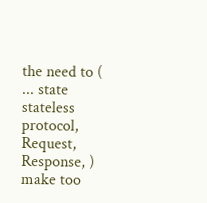the need to ( ... state stateless protocol, Request, Response, ) make too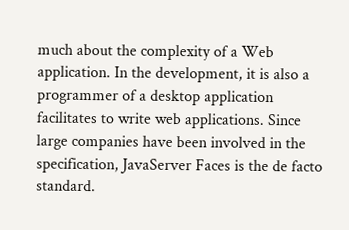much about the complexity of a Web application. In the development, it is also a programmer of a desktop application facilitates to write web applications. Since large companies have been involved in the specification, JavaServer Faces is the de facto standard.